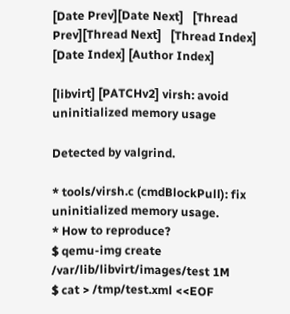[Date Prev][Date Next]   [Thread Prev][Thread Next]   [Thread Index] [Date Index] [Author Index]

[libvirt] [PATCHv2] virsh: avoid uninitialized memory usage

Detected by valgrind.

* tools/virsh.c (cmdBlockPull): fix uninitialized memory usage.
* How to reproduce?
$ qemu-img create /var/lib/libvirt/images/test 1M
$ cat > /tmp/test.xml <<EOF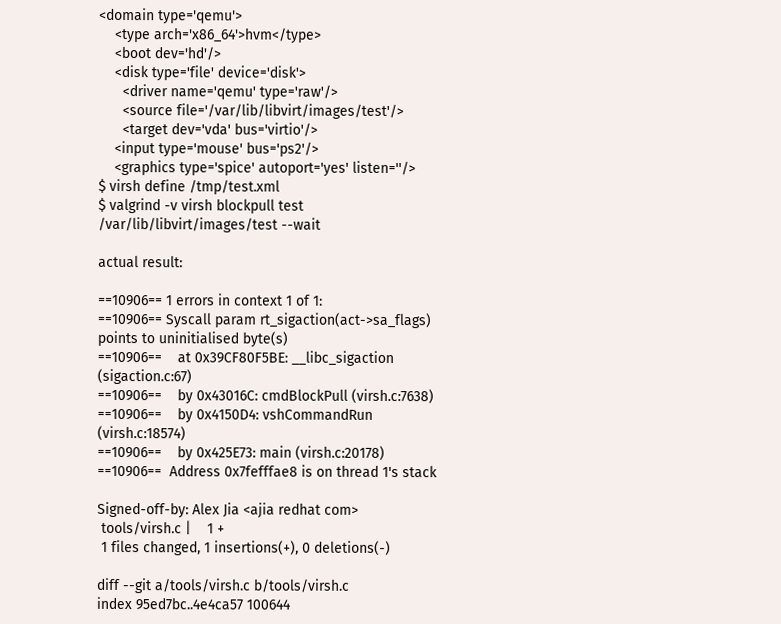<domain type='qemu'>
    <type arch='x86_64'>hvm</type>
    <boot dev='hd'/>
    <disk type='file' device='disk'>
      <driver name='qemu' type='raw'/>
      <source file='/var/lib/libvirt/images/test'/>
      <target dev='vda' bus='virtio'/>
    <input type='mouse' bus='ps2'/>
    <graphics type='spice' autoport='yes' listen=''/>
$ virsh define /tmp/test.xml
$ valgrind -v virsh blockpull test /var/lib/libvirt/images/test --wait

actual result:

==10906== 1 errors in context 1 of 1:
==10906== Syscall param rt_sigaction(act->sa_flags) points to uninitialised byte(s)
==10906==    at 0x39CF80F5BE: __libc_sigaction (sigaction.c:67)
==10906==    by 0x43016C: cmdBlockPull (virsh.c:7638)
==10906==    by 0x4150D4: vshCommandRun (virsh.c:18574)
==10906==    by 0x425E73: main (virsh.c:20178)
==10906==  Address 0x7fefffae8 is on thread 1's stack

Signed-off-by: Alex Jia <ajia redhat com>
 tools/virsh.c |    1 +
 1 files changed, 1 insertions(+), 0 deletions(-)

diff --git a/tools/virsh.c b/tools/virsh.c
index 95ed7bc..4e4ca57 100644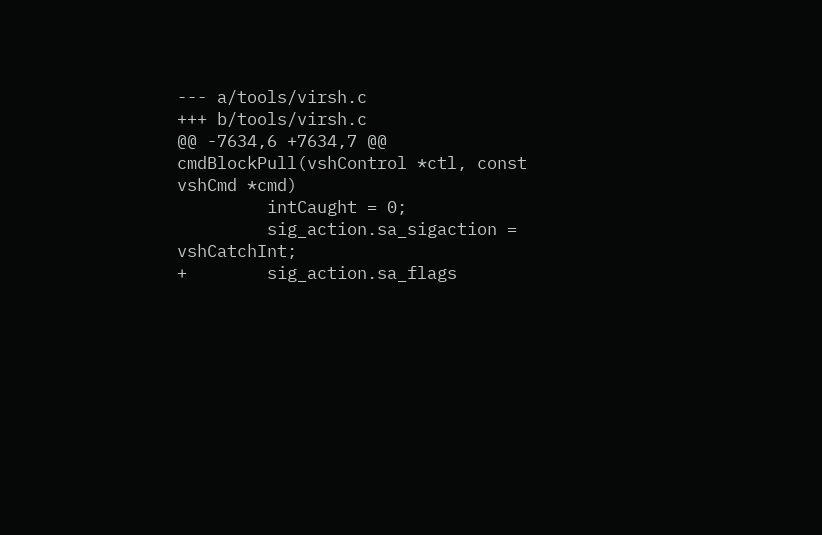--- a/tools/virsh.c
+++ b/tools/virsh.c
@@ -7634,6 +7634,7 @@ cmdBlockPull(vshControl *ctl, const vshCmd *cmd)
         intCaught = 0;
         sig_action.sa_sigaction = vshCatchInt;
+        sig_action.sa_flags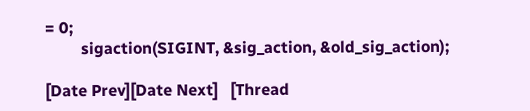= 0;
         sigaction(SIGINT, &sig_action, &old_sig_action);

[Date Prev][Date Next]   [Thread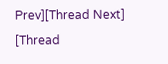Prev][Thread Next]   [Thread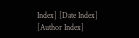Index] [Date Index] [Author Index]